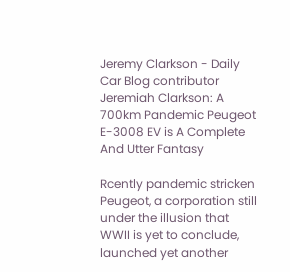Jeremy Clarkson - Daily Car Blog contributor
Jeremiah Clarkson: A 700km Pandemic Peugeot E-3008 EV is A Complete And Utter Fantasy

Rcently pandemic stricken Peugeot, a corporation still under the illusion that WWII is yet to conclude, launched yet another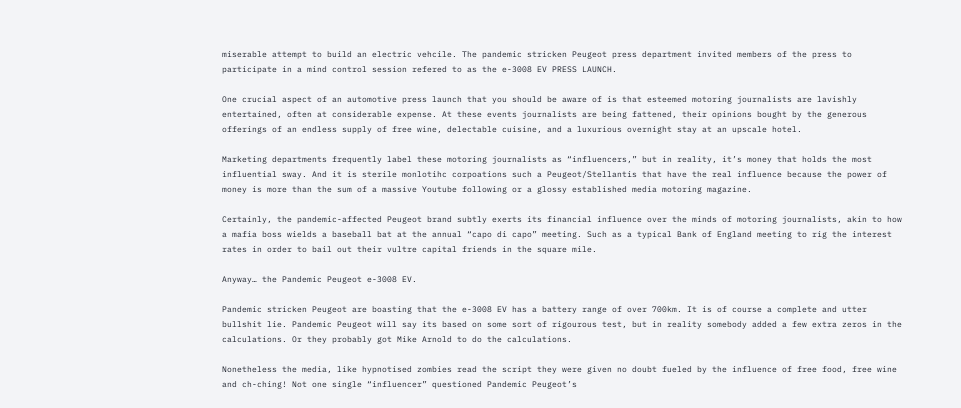miserable attempt to build an electric vehcile. The pandemic stricken Peugeot press department invited members of the press to participate in a mind control session refered to as the e-3008 EV PRESS LAUNCH.

One crucial aspect of an automotive press launch that you should be aware of is that esteemed motoring journalists are lavishly entertained, often at considerable expense. At these events journalists are being fattened, their opinions bought by the generous offerings of an endless supply of free wine, delectable cuisine, and a luxurious overnight stay at an upscale hotel.

Marketing departments frequently label these motoring journalists as “influencers,” but in reality, it’s money that holds the most influential sway. And it is sterile monlotihc corpoations such a Peugeot/Stellantis that have the real influence because the power of money is more than the sum of a massive Youtube following or a glossy established media motoring magazine.

Certainly, the pandemic-affected Peugeot brand subtly exerts its financial influence over the minds of motoring journalists, akin to how a mafia boss wields a baseball bat at the annual “capo di capo” meeting. Such as a typical Bank of England meeting to rig the interest rates in order to bail out their vultre capital friends in the square mile.

Anyway… the Pandemic Peugeot e-3008 EV.

Pandemic stricken Peugeot are boasting that the e-3008 EV has a battery range of over 700km. It is of course a complete and utter bullshit lie. Pandemic Peugeot will say its based on some sort of rigourous test, but in reality somebody added a few extra zeros in the calculations. Or they probably got Mike Arnold to do the calculations.

Nonetheless the media, like hypnotised zombies read the script they were given no doubt fueled by the influence of free food, free wine and ch-ching! Not one single “influencer” questioned Pandemic Peugeot’s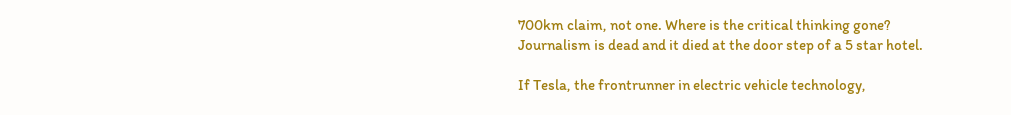700km claim, not one. Where is the critical thinking gone? Journalism is dead and it died at the door step of a 5 star hotel.

If Tesla, the frontrunner in electric vehicle technology,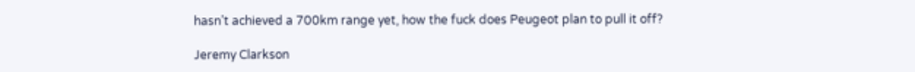hasn’t achieved a 700km range yet, how the fuck does Peugeot plan to pull it off?

Jeremy Clarkson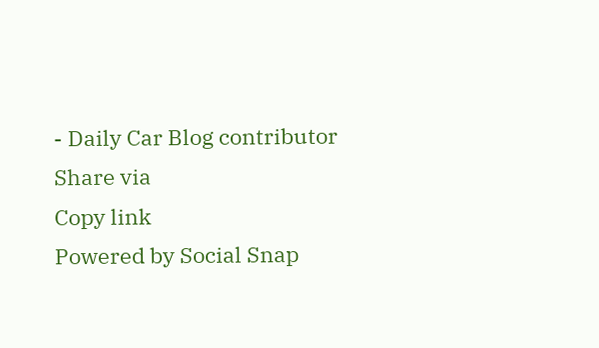- Daily Car Blog contributor
Share via
Copy link
Powered by Social Snap